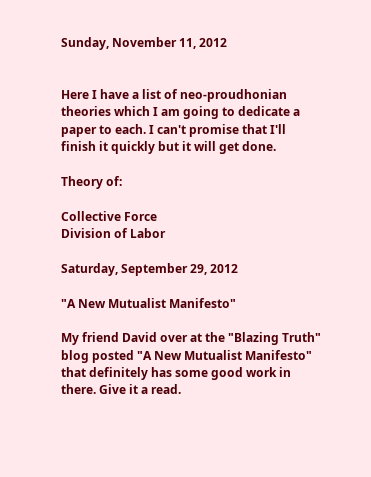Sunday, November 11, 2012


Here I have a list of neo-proudhonian theories which I am going to dedicate a paper to each. I can't promise that I'll finish it quickly but it will get done.

Theory of:

Collective Force
Division of Labor

Saturday, September 29, 2012

"A New Mutualist Manifesto"

My friend David over at the "Blazing Truth" blog posted "A New Mutualist Manifesto"  that definitely has some good work in there. Give it a read.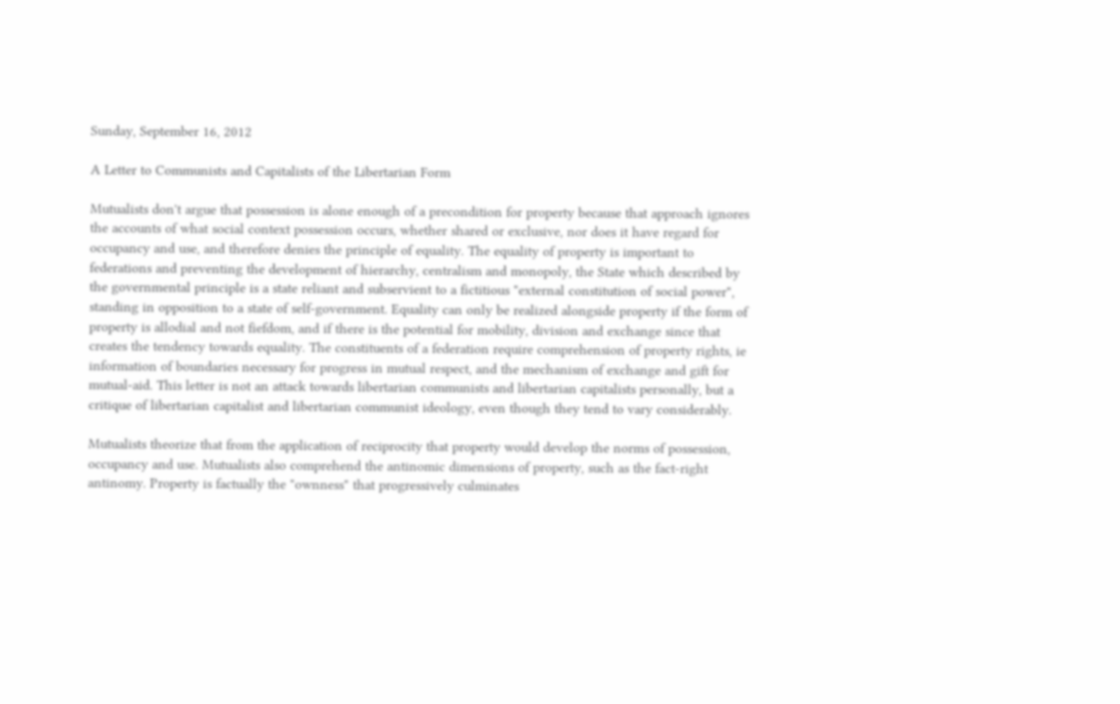Sunday, September 16, 2012

A Letter to Communists and Capitalists of the Libertarian Form

Mutualists don't argue that possession is alone enough of a precondition for property because that approach ignores the accounts of what social context possession occurs, whether shared or exclusive, nor does it have regard for occupancy and use, and therefore denies the principle of equality. The equality of property is important to federations and preventing the development of hierarchy, centralism and monopoly, the State which described by the governmental principle is a state reliant and subservient to a fictitious "external constitution of social power", standing in opposition to a state of self-government. Equality can only be realized alongside property if the form of property is allodial and not fiefdom, and if there is the potential for mobility, division and exchange since that creates the tendency towards equality. The constituents of a federation require comprehension of property rights, ie information of boundaries necessary for progress in mutual respect, and the mechanism of exchange and gift for mutual-aid. This letter is not an attack towards libertarian communists and libertarian capitalists personally, but a critique of libertarian capitalist and libertarian communist ideology, even though they tend to vary considerably.

Mutualists theorize that from the application of reciprocity that property would develop the norms of possession, occupancy and use. Mutualists also comprehend the antinomic dimensions of property, such as the fact-right antinomy. Property is factually the "ownness" that progressively culminates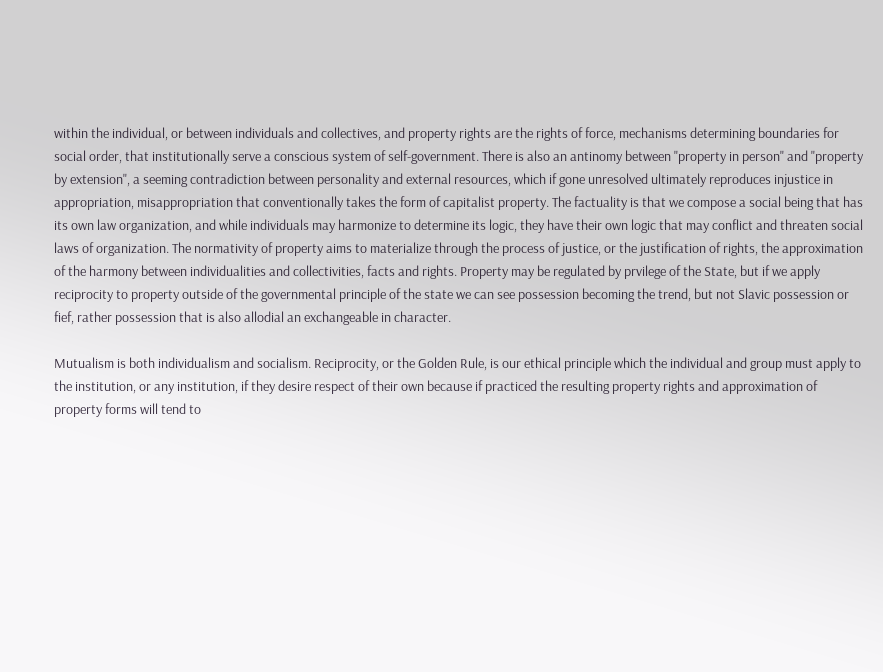within the individual, or between individuals and collectives, and property rights are the rights of force, mechanisms determining boundaries for social order, that institutionally serve a conscious system of self-government. There is also an antinomy between "property in person" and "property by extension", a seeming contradiction between personality and external resources, which if gone unresolved ultimately reproduces injustice in appropriation, misappropriation that conventionally takes the form of capitalist property. The factuality is that we compose a social being that has its own law organization, and while individuals may harmonize to determine its logic, they have their own logic that may conflict and threaten social laws of organization. The normativity of property aims to materialize through the process of justice, or the justification of rights, the approximation of the harmony between individualities and collectivities, facts and rights. Property may be regulated by prvilege of the State, but if we apply reciprocity to property outside of the governmental principle of the state we can see possession becoming the trend, but not Slavic possession or fief, rather possession that is also allodial an exchangeable in character.

Mutualism is both individualism and socialism. Reciprocity, or the Golden Rule, is our ethical principle which the individual and group must apply to the institution, or any institution, if they desire respect of their own because if practiced the resulting property rights and approximation of property forms will tend to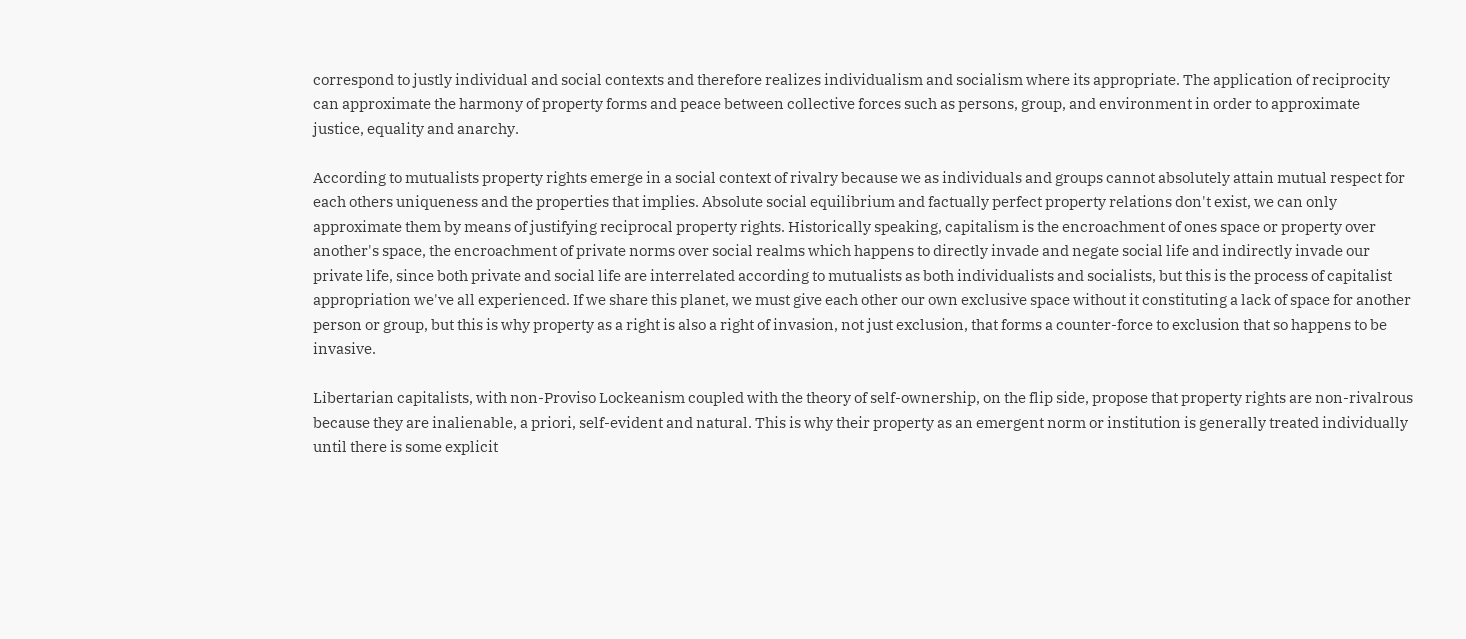correspond to justly individual and social contexts and therefore realizes individualism and socialism where its appropriate. The application of reciprocity can approximate the harmony of property forms and peace between collective forces such as persons, group, and environment in order to approximate justice, equality and anarchy.

According to mutualists property rights emerge in a social context of rivalry because we as individuals and groups cannot absolutely attain mutual respect for each others uniqueness and the properties that implies. Absolute social equilibrium and factually perfect property relations don't exist, we can only approximate them by means of justifying reciprocal property rights. Historically speaking, capitalism is the encroachment of ones space or property over another's space, the encroachment of private norms over social realms which happens to directly invade and negate social life and indirectly invade our private life, since both private and social life are interrelated according to mutualists as both individualists and socialists, but this is the process of capitalist appropriation we've all experienced. If we share this planet, we must give each other our own exclusive space without it constituting a lack of space for another person or group, but this is why property as a right is also a right of invasion, not just exclusion, that forms a counter-force to exclusion that so happens to be invasive.

Libertarian capitalists, with non-Proviso Lockeanism coupled with the theory of self-ownership, on the flip side, propose that property rights are non-rivalrous because they are inalienable, a priori, self-evident and natural. This is why their property as an emergent norm or institution is generally treated individually until there is some explicit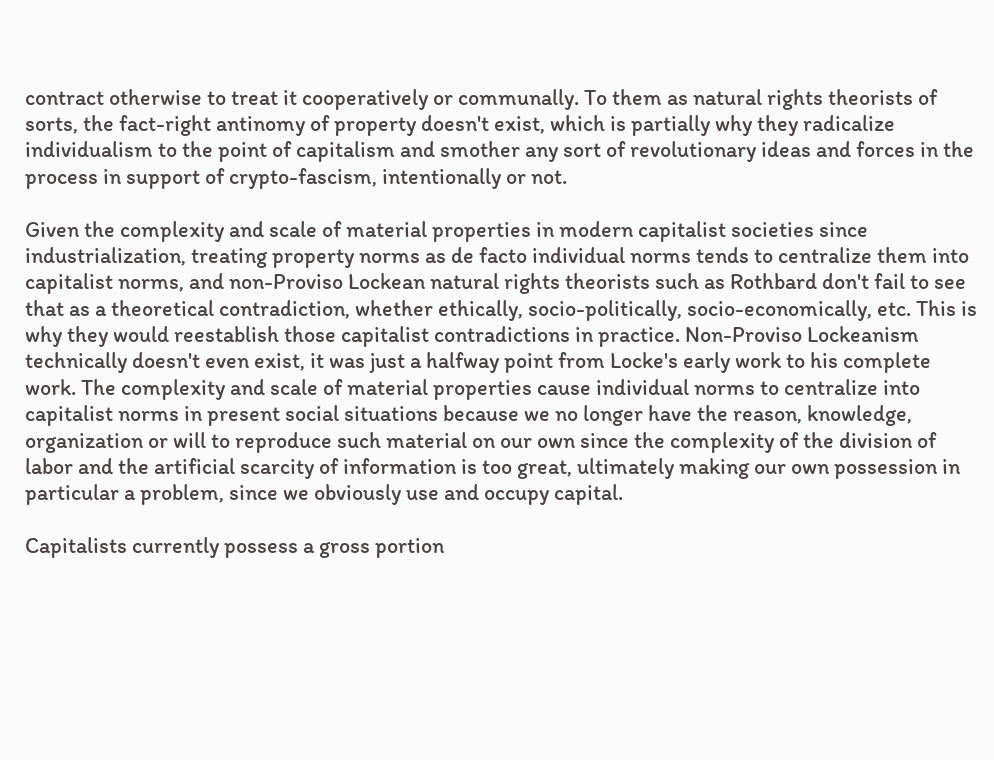contract otherwise to treat it cooperatively or communally. To them as natural rights theorists of sorts, the fact-right antinomy of property doesn't exist, which is partially why they radicalize individualism to the point of capitalism and smother any sort of revolutionary ideas and forces in the process in support of crypto-fascism, intentionally or not.

Given the complexity and scale of material properties in modern capitalist societies since industrialization, treating property norms as de facto individual norms tends to centralize them into capitalist norms, and non-Proviso Lockean natural rights theorists such as Rothbard don't fail to see that as a theoretical contradiction, whether ethically, socio-politically, socio-economically, etc. This is why they would reestablish those capitalist contradictions in practice. Non-Proviso Lockeanism technically doesn't even exist, it was just a halfway point from Locke's early work to his complete work. The complexity and scale of material properties cause individual norms to centralize into capitalist norms in present social situations because we no longer have the reason, knowledge, organization or will to reproduce such material on our own since the complexity of the division of labor and the artificial scarcity of information is too great, ultimately making our own possession in particular a problem, since we obviously use and occupy capital.

Capitalists currently possess a gross portion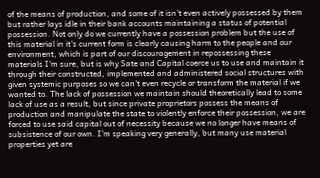of the means of production, and some of it isn't even actively possessed by them but rather lays idle in their bank accounts maintaining a status of potential possession. Not only do we currently have a possession problem but the use of this material in it's current form is clearly causing harm to the people and our environment, which is part of our discouragement in repossessing these materials I'm sure, but is why Sate and Capital coerce us to use and maintain it through their constructed, implemented and administered social structures with given systemic purposes so we can't even recycle or transform the material if we wanted to. The lack of possession we maintain should theoretically lead to some lack of use as a result, but since private proprietors possess the means of production and manipulate the state to violently enforce their possession, we are forced to use said capital out of necessity because we no longer have means of subsistence of our own. I'm speaking very generally, but many use material properties yet are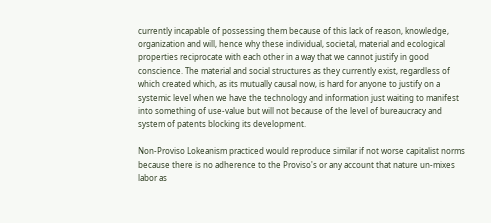currently incapable of possessing them because of this lack of reason, knowledge, organization and will, hence why these individual, societal, material and ecological properties reciprocate with each other in a way that we cannot justify in good conscience. The material and social structures as they currently exist, regardless of which created which, as its mutually causal now, is hard for anyone to justify on a systemic level when we have the technology and information just waiting to manifest into something of use-value but will not because of the level of bureaucracy and system of patents blocking its development.

Non-Proviso Lokeanism practiced would reproduce similar if not worse capitalist norms because there is no adherence to the Proviso's or any account that nature un-mixes labor as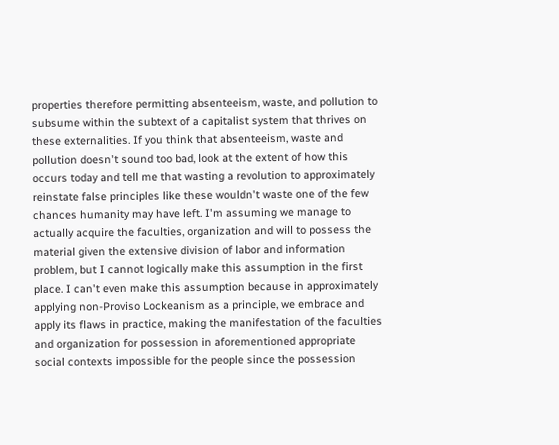properties therefore permitting absenteeism, waste, and pollution to subsume within the subtext of a capitalist system that thrives on these externalities. If you think that absenteeism, waste and pollution doesn't sound too bad, look at the extent of how this occurs today and tell me that wasting a revolution to approximately reinstate false principles like these wouldn't waste one of the few chances humanity may have left. I'm assuming we manage to actually acquire the faculties, organization and will to possess the material given the extensive division of labor and information problem, but I cannot logically make this assumption in the first place. I can't even make this assumption because in approximately applying non-Proviso Lockeanism as a principle, we embrace and apply its flaws in practice, making the manifestation of the faculties and organization for possession in aforementioned appropriate social contexts impossible for the people since the possession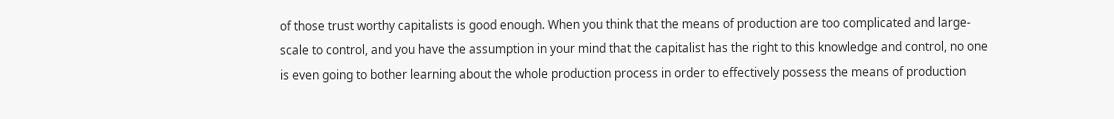of those trust worthy capitalists is good enough. When you think that the means of production are too complicated and large-scale to control, and you have the assumption in your mind that the capitalist has the right to this knowledge and control, no one is even going to bother learning about the whole production process in order to effectively possess the means of production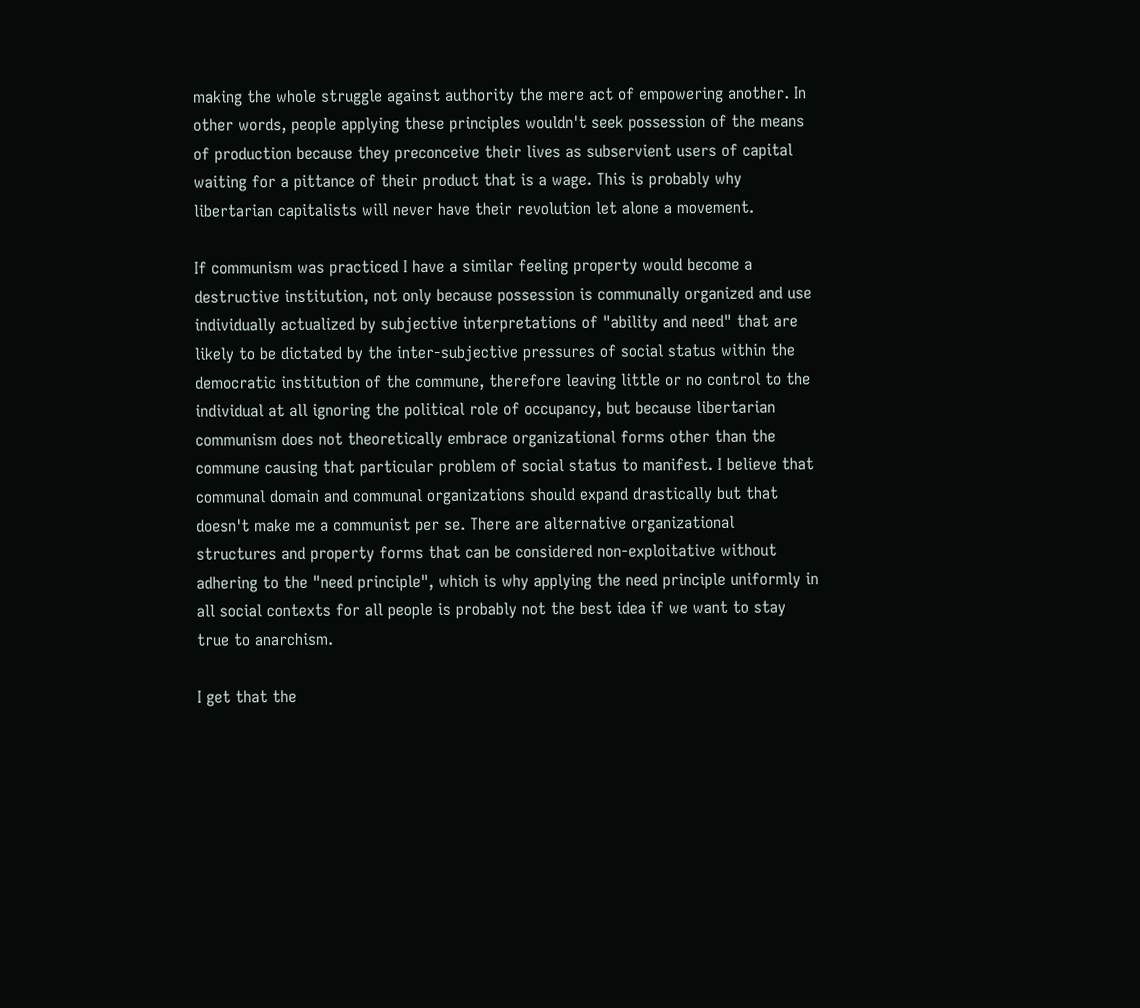making the whole struggle against authority the mere act of empowering another. In other words, people applying these principles wouldn't seek possession of the means of production because they preconceive their lives as subservient users of capital waiting for a pittance of their product that is a wage. This is probably why libertarian capitalists will never have their revolution let alone a movement.

If communism was practiced I have a similar feeling property would become a destructive institution, not only because possession is communally organized and use individually actualized by subjective interpretations of "ability and need" that are likely to be dictated by the inter-subjective pressures of social status within the democratic institution of the commune, therefore leaving little or no control to the individual at all ignoring the political role of occupancy, but because libertarian communism does not theoretically embrace organizational forms other than the commune causing that particular problem of social status to manifest. I believe that communal domain and communal organizations should expand drastically but that doesn't make me a communist per se. There are alternative organizational structures and property forms that can be considered non-exploitative without adhering to the "need principle", which is why applying the need principle uniformly in all social contexts for all people is probably not the best idea if we want to stay true to anarchism.

I get that the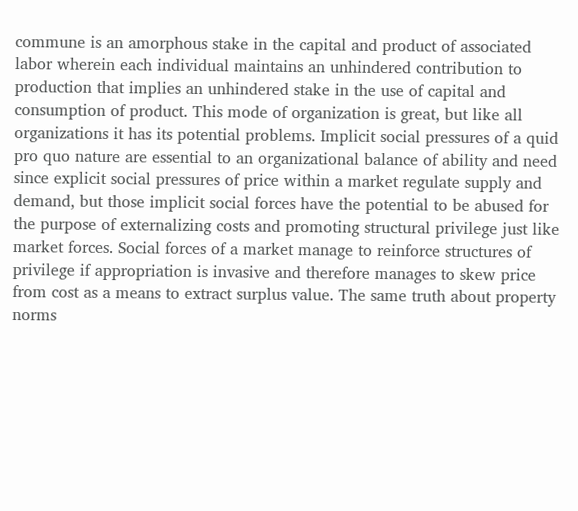commune is an amorphous stake in the capital and product of associated labor wherein each individual maintains an unhindered contribution to production that implies an unhindered stake in the use of capital and consumption of product. This mode of organization is great, but like all organizations it has its potential problems. Implicit social pressures of a quid pro quo nature are essential to an organizational balance of ability and need since explicit social pressures of price within a market regulate supply and demand, but those implicit social forces have the potential to be abused for the purpose of externalizing costs and promoting structural privilege just like market forces. Social forces of a market manage to reinforce structures of privilege if appropriation is invasive and therefore manages to skew price from cost as a means to extract surplus value. The same truth about property norms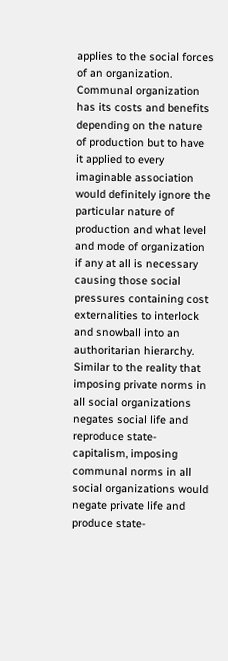applies to the social forces of an organization. Communal organization has its costs and benefits depending on the nature of production but to have it applied to every imaginable association would definitely ignore the particular nature of production and what level and mode of organization if any at all is necessary causing those social pressures containing cost externalities to interlock and snowball into an authoritarian hierarchy. Similar to the reality that imposing private norms in all social organizations negates social life and reproduce state-capitalism, imposing communal norms in all social organizations would negate private life and produce state-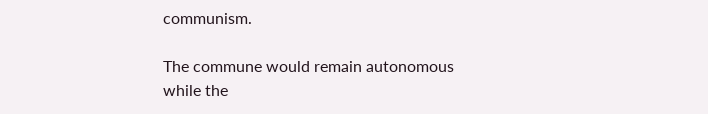communism.

The commune would remain autonomous while the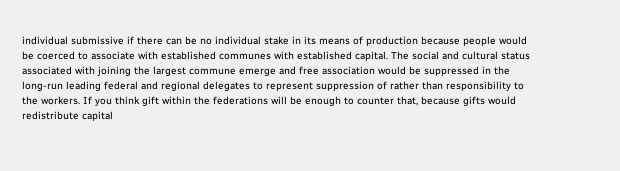individual submissive if there can be no individual stake in its means of production because people would be coerced to associate with established communes with established capital. The social and cultural status associated with joining the largest commune emerge and free association would be suppressed in the long-run leading federal and regional delegates to represent suppression of rather than responsibility to the workers. If you think gift within the federations will be enough to counter that, because gifts would redistribute capital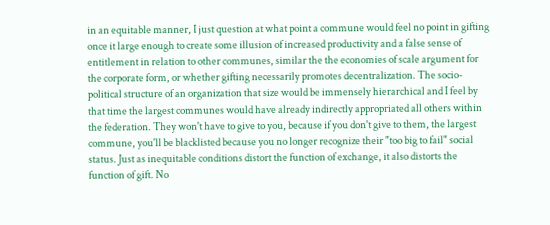in an equitable manner, I just question at what point a commune would feel no point in gifting once it large enough to create some illusion of increased productivity and a false sense of entitlement in relation to other communes, similar the the economies of scale argument for the corporate form, or whether gifting necessarily promotes decentralization. The socio-political structure of an organization that size would be immensely hierarchical and I feel by that time the largest communes would have already indirectly appropriated all others within the federation. They won't have to give to you, because if you don't give to them, the largest commune, you'll be blacklisted because you no longer recognize their "too big to fail" social status. Just as inequitable conditions distort the function of exchange, it also distorts the function of gift. No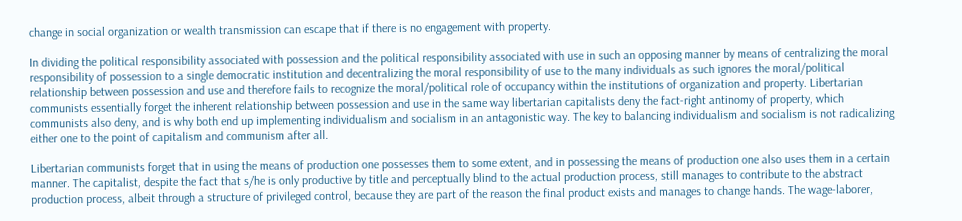change in social organization or wealth transmission can escape that if there is no engagement with property.

In dividing the political responsibility associated with possession and the political responsibility associated with use in such an opposing manner by means of centralizing the moral responsibility of possession to a single democratic institution and decentralizing the moral responsibility of use to the many individuals as such ignores the moral/political relationship between possession and use and therefore fails to recognize the moral/political role of occupancy within the institutions of organization and property. Libertarian communists essentially forget the inherent relationship between possession and use in the same way libertarian capitalists deny the fact-right antinomy of property, which communists also deny, and is why both end up implementing individualism and socialism in an antagonistic way. The key to balancing individualism and socialism is not radicalizing either one to the point of capitalism and communism after all.

Libertarian communists forget that in using the means of production one possesses them to some extent, and in possessing the means of production one also uses them in a certain manner. The capitalist, despite the fact that s/he is only productive by title and perceptually blind to the actual production process, still manages to contribute to the abstract production process, albeit through a structure of privileged control, because they are part of the reason the final product exists and manages to change hands. The wage-laborer,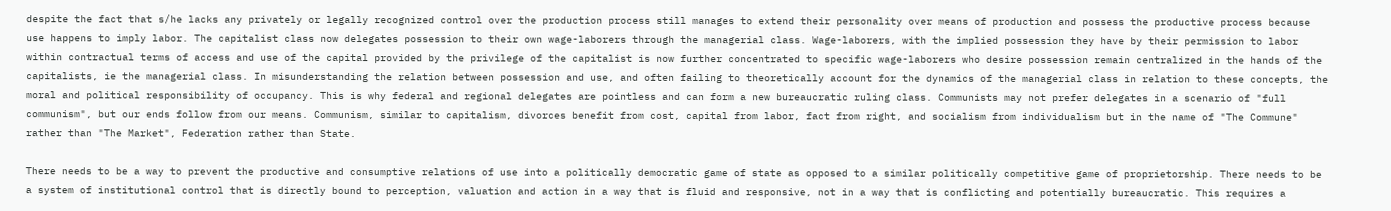despite the fact that s/he lacks any privately or legally recognized control over the production process still manages to extend their personality over means of production and possess the productive process because use happens to imply labor. The capitalist class now delegates possession to their own wage-laborers through the managerial class. Wage-laborers, with the implied possession they have by their permission to labor within contractual terms of access and use of the capital provided by the privilege of the capitalist is now further concentrated to specific wage-laborers who desire possession remain centralized in the hands of the capitalists, ie the managerial class. In misunderstanding the relation between possession and use, and often failing to theoretically account for the dynamics of the managerial class in relation to these concepts, the moral and political responsibility of occupancy. This is why federal and regional delegates are pointless and can form a new bureaucratic ruling class. Communists may not prefer delegates in a scenario of "full communism", but our ends follow from our means. Communism, similar to capitalism, divorces benefit from cost, capital from labor, fact from right, and socialism from individualism but in the name of "The Commune" rather than "The Market", Federation rather than State.

There needs to be a way to prevent the productive and consumptive relations of use into a politically democratic game of state as opposed to a similar politically competitive game of proprietorship. There needs to be a system of institutional control that is directly bound to perception, valuation and action in a way that is fluid and responsive, not in a way that is conflicting and potentially bureaucratic. This requires a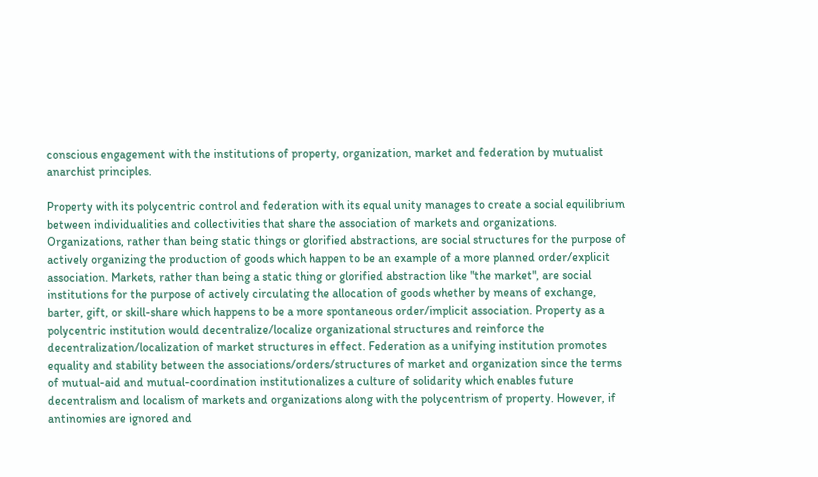conscious engagement with the institutions of property, organization, market and federation by mutualist anarchist principles.

Property with its polycentric control and federation with its equal unity manages to create a social equilibrium between individualities and collectivities that share the association of markets and organizations. Organizations, rather than being static things or glorified abstractions, are social structures for the purpose of actively organizing the production of goods which happen to be an example of a more planned order/explicit association. Markets, rather than being a static thing or glorified abstraction like "the market", are social institutions for the purpose of actively circulating the allocation of goods whether by means of exchange, barter, gift, or skill-share which happens to be a more spontaneous order/implicit association. Property as a polycentric institution would decentralize/localize organizational structures and reinforce the decentralization/localization of market structures in effect. Federation as a unifying institution promotes equality and stability between the associations/orders/structures of market and organization since the terms of mutual-aid and mutual-coordination institutionalizes a culture of solidarity which enables future decentralism and localism of markets and organizations along with the polycentrism of property. However, if antinomies are ignored and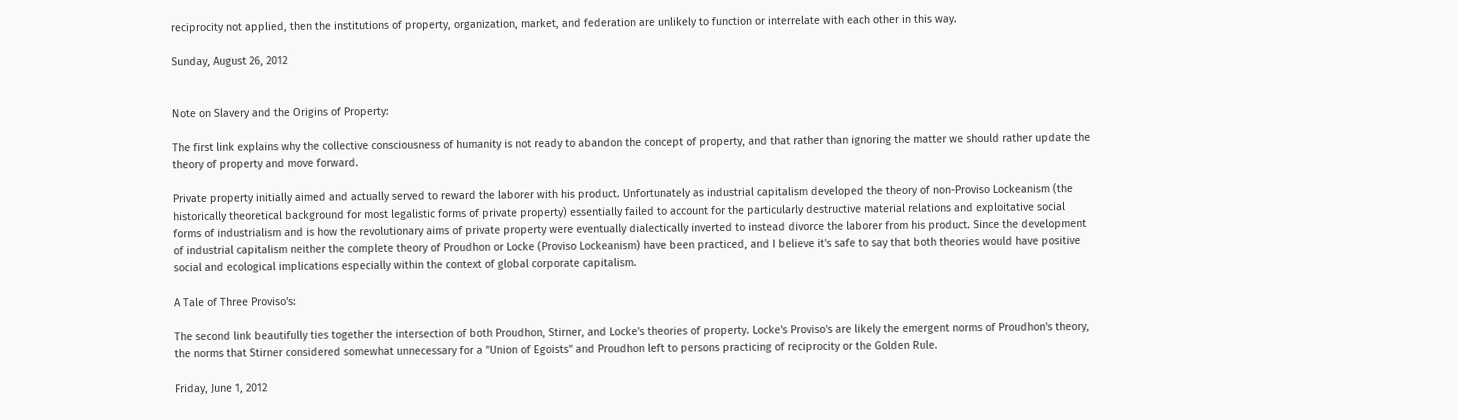reciprocity not applied, then the institutions of property, organization, market, and federation are unlikely to function or interrelate with each other in this way.

Sunday, August 26, 2012


Note on Slavery and the Origins of Property:

The first link explains why the collective consciousness of humanity is not ready to abandon the concept of property, and that rather than ignoring the matter we should rather update the theory of property and move forward.

Private property initially aimed and actually served to reward the laborer with his product. Unfortunately as industrial capitalism developed the theory of non-Proviso Lockeanism (the historically theoretical background for most legalistic forms of private property) essentially failed to account for the particularly destructive material relations and exploitative social forms of industrialism and is how the revolutionary aims of private property were eventually dialectically inverted to instead divorce the laborer from his product. Since the development of industrial capitalism neither the complete theory of Proudhon or Locke (Proviso Lockeanism) have been practiced, and I believe it's safe to say that both theories would have positive social and ecological implications especially within the context of global corporate capitalism.

A Tale of Three Proviso's:

The second link beautifully ties together the intersection of both Proudhon, Stirner, and Locke's theories of property. Locke's Proviso's are likely the emergent norms of Proudhon's theory, the norms that Stirner considered somewhat unnecessary for a "Union of Egoists" and Proudhon left to persons practicing of reciprocity or the Golden Rule.

Friday, June 1, 2012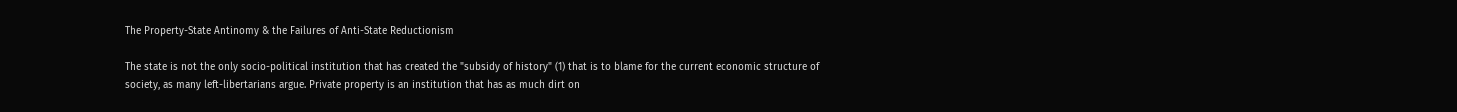The Property-State Antinomy & the Failures of Anti-State Reductionism

The state is not the only socio-political institution that has created the "subsidy of history" (1) that is to blame for the current economic structure of society, as many left-libertarians argue. Private property is an institution that has as much dirt on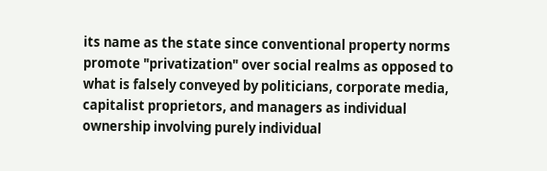its name as the state since conventional property norms promote "privatization" over social realms as opposed to what is falsely conveyed by politicians, corporate media, capitalist proprietors, and managers as individual ownership involving purely individual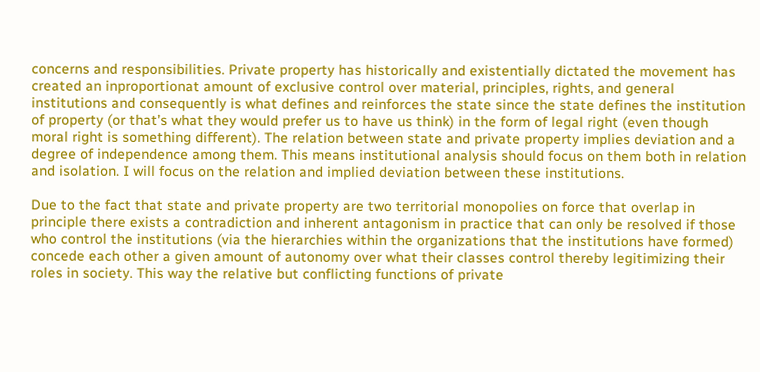concerns and responsibilities. Private property has historically and existentially dictated the movement has created an inproportionat amount of exclusive control over material, principles, rights, and general institutions and consequently is what defines and reinforces the state since the state defines the institution of property (or that’s what they would prefer us to have us think) in the form of legal right (even though moral right is something different). The relation between state and private property implies deviation and a degree of independence among them. This means institutional analysis should focus on them both in relation and isolation. I will focus on the relation and implied deviation between these institutions.

Due to the fact that state and private property are two territorial monopolies on force that overlap in principle there exists a contradiction and inherent antagonism in practice that can only be resolved if those who control the institutions (via the hierarchies within the organizations that the institutions have formed) concede each other a given amount of autonomy over what their classes control thereby legitimizing their roles in society. This way the relative but conflicting functions of private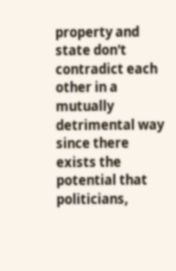property and state don't contradict each other in a mutually detrimental way since there exists the potential that politicians,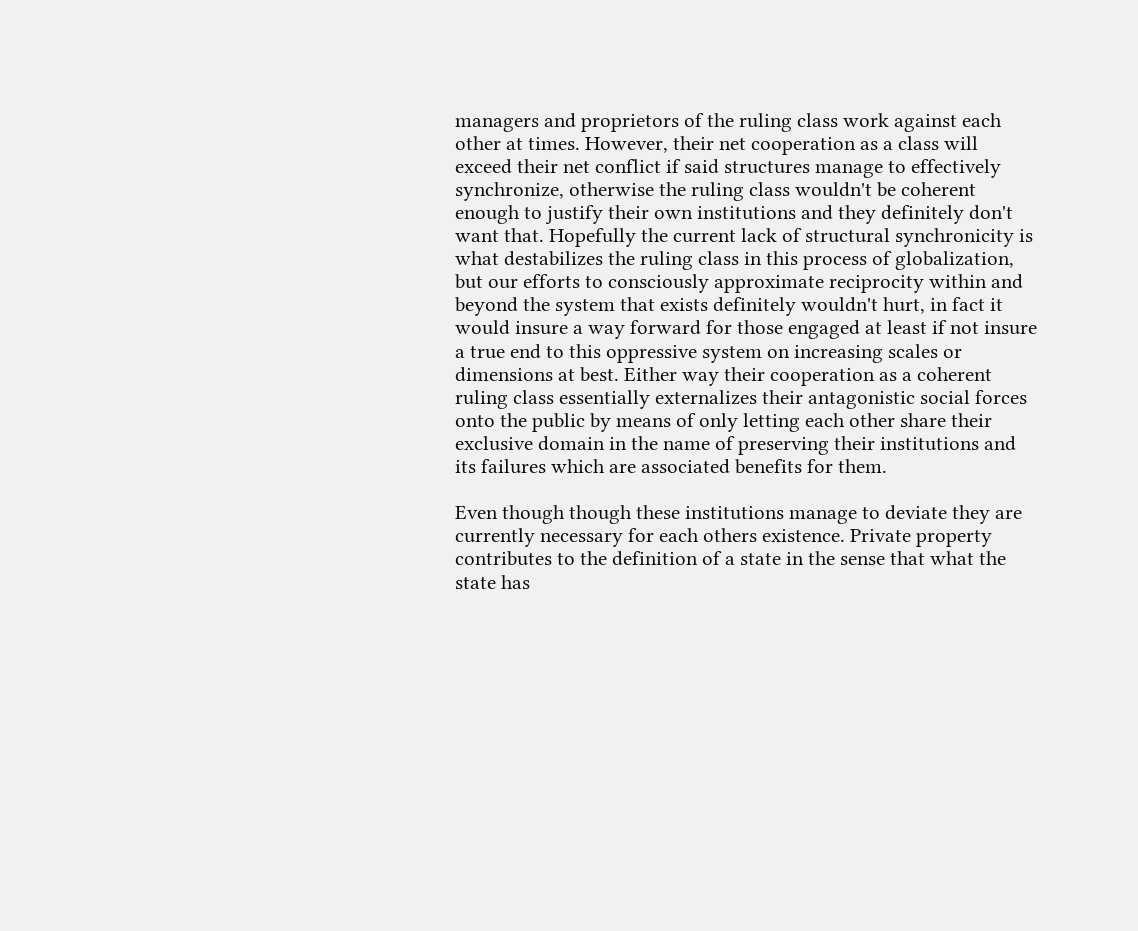managers and proprietors of the ruling class work against each other at times. However, their net cooperation as a class will exceed their net conflict if said structures manage to effectively synchronize, otherwise the ruling class wouldn't be coherent enough to justify their own institutions and they definitely don't want that. Hopefully the current lack of structural synchronicity is what destabilizes the ruling class in this process of globalization, but our efforts to consciously approximate reciprocity within and beyond the system that exists definitely wouldn't hurt, in fact it would insure a way forward for those engaged at least if not insure a true end to this oppressive system on increasing scales or dimensions at best. Either way their cooperation as a coherent ruling class essentially externalizes their antagonistic social forces onto the public by means of only letting each other share their exclusive domain in the name of preserving their institutions and its failures which are associated benefits for them.

Even though though these institutions manage to deviate they are currently necessary for each others existence. Private property contributes to the definition of a state in the sense that what the state has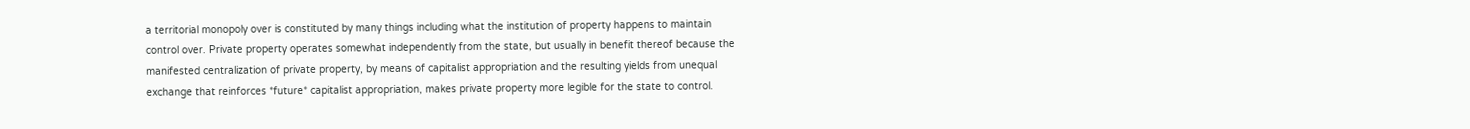a territorial monopoly over is constituted by many things including what the institution of property happens to maintain control over. Private property operates somewhat independently from the state, but usually in benefit thereof because the manifested centralization of private property, by means of capitalist appropriation and the resulting yields from unequal exchange that reinforces *future* capitalist appropriation, makes private property more legible for the state to control.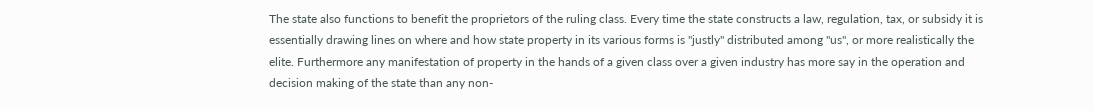The state also functions to benefit the proprietors of the ruling class. Every time the state constructs a law, regulation, tax, or subsidy it is essentially drawing lines on where and how state property in its various forms is "justly" distributed among "us", or more realistically the elite. Furthermore any manifestation of property in the hands of a given class over a given industry has more say in the operation and decision making of the state than any non-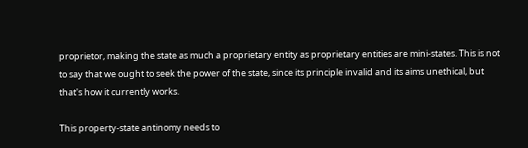proprietor, making the state as much a proprietary entity as proprietary entities are mini-states. This is not to say that we ought to seek the power of the state, since its principle invalid and its aims unethical, but that's how it currently works.

This property-state antinomy needs to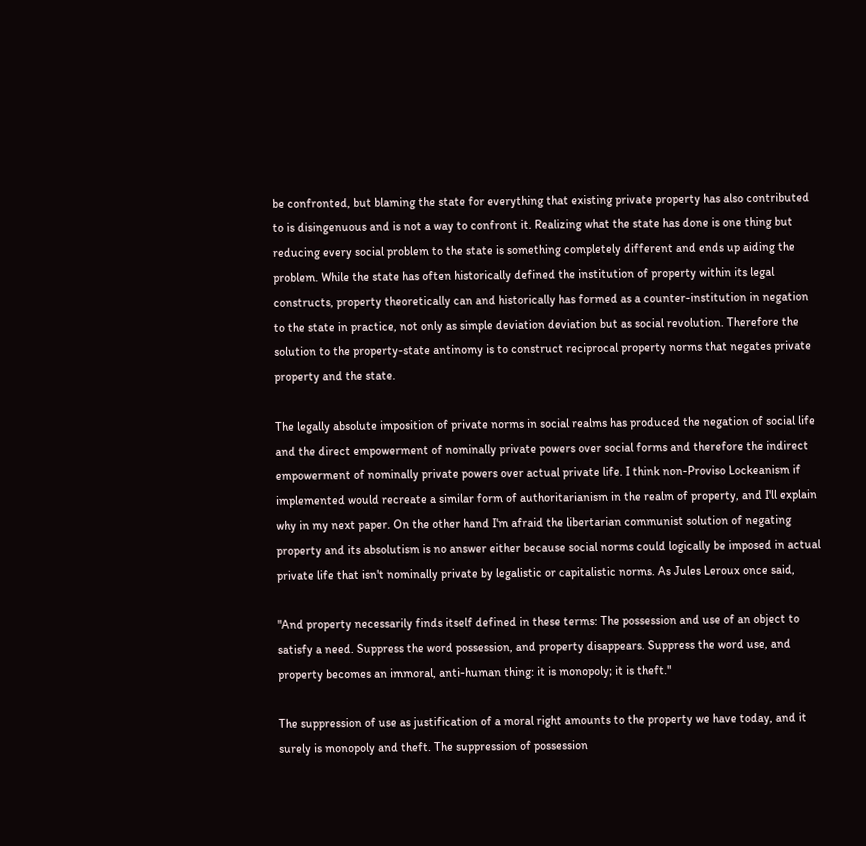be confronted, but blaming the state for everything that existing private property has also contributed to is disingenuous and is not a way to confront it. Realizing what the state has done is one thing but reducing every social problem to the state is something completely different and ends up aiding the problem. While the state has often historically defined the institution of property within its legal constructs, property theoretically can and historically has formed as a counter-institution in negation to the state in practice, not only as simple deviation deviation but as social revolution. Therefore the solution to the property-state antinomy is to construct reciprocal property norms that negates private property and the state.

The legally absolute imposition of private norms in social realms has produced the negation of social life and the direct empowerment of nominally private powers over social forms and therefore the indirect empowerment of nominally private powers over actual private life. I think non-Proviso Lockeanism if implemented would recreate a similar form of authoritarianism in the realm of property, and I'll explain why in my next paper. On the other hand I'm afraid the libertarian communist solution of negating property and its absolutism is no answer either because social norms could logically be imposed in actual private life that isn't nominally private by legalistic or capitalistic norms. As Jules Leroux once said,

"And property necessarily finds itself defined in these terms: The possession and use of an object to satisfy a need. Suppress the word possession, and property disappears. Suppress the word use, and property becomes an immoral, anti-human thing: it is monopoly; it is theft."

The suppression of use as justification of a moral right amounts to the property we have today, and it surely is monopoly and theft. The suppression of possession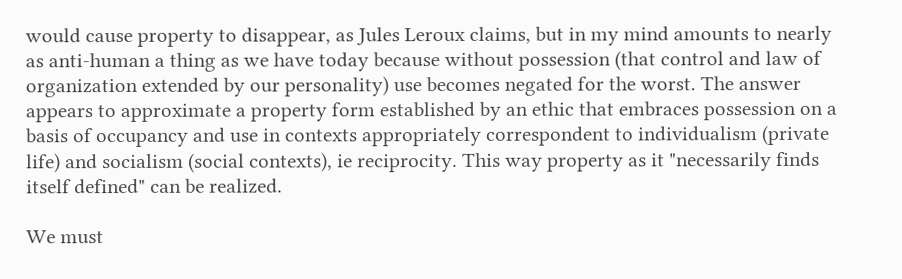would cause property to disappear, as Jules Leroux claims, but in my mind amounts to nearly as anti-human a thing as we have today because without possession (that control and law of organization extended by our personality) use becomes negated for the worst. The answer appears to approximate a property form established by an ethic that embraces possession on a basis of occupancy and use in contexts appropriately correspondent to individualism (private life) and socialism (social contexts), ie reciprocity. This way property as it "necessarily finds itself defined" can be realized.

We must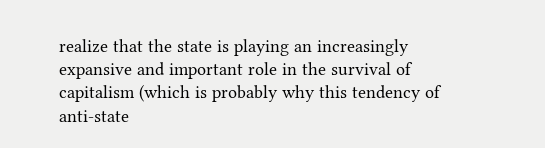realize that the state is playing an increasingly expansive and important role in the survival of capitalism (which is probably why this tendency of anti-state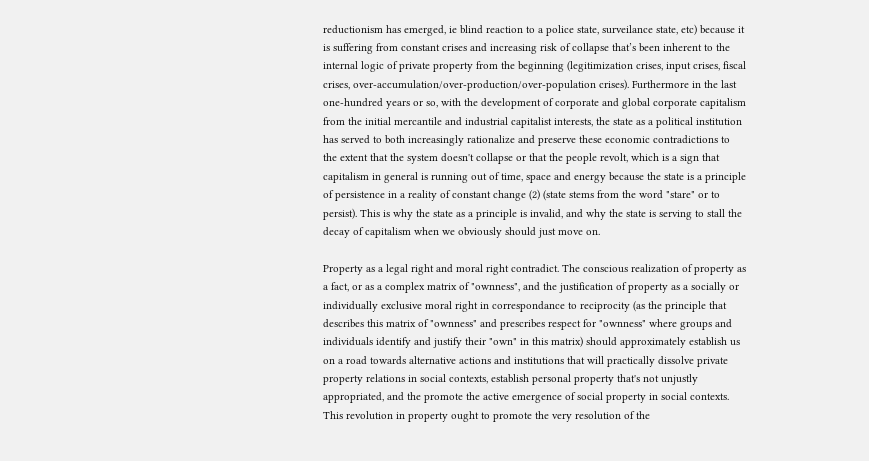reductionism has emerged, ie blind reaction to a police state, surveilance state, etc) because it is suffering from constant crises and increasing risk of collapse that’s been inherent to the internal logic of private property from the beginning (legitimization crises, input crises, fiscal crises, over-accumulation/over-production/over-population crises). Furthermore in the last one-hundred years or so, with the development of corporate and global corporate capitalism from the initial mercantile and industrial capitalist interests, the state as a political institution has served to both increasingly rationalize and preserve these economic contradictions to the extent that the system doesn't collapse or that the people revolt, which is a sign that capitalism in general is running out of time, space and energy because the state is a principle of persistence in a reality of constant change (2) (state stems from the word "stare" or to persist). This is why the state as a principle is invalid, and why the state is serving to stall the decay of capitalism when we obviously should just move on.

Property as a legal right and moral right contradict. The conscious realization of property as a fact, or as a complex matrix of "ownness", and the justification of property as a socially or individually exclusive moral right in correspondance to reciprocity (as the principle that describes this matrix of "ownness" and prescribes respect for "ownness" where groups and individuals identify and justify their "own" in this matrix) should approximately establish us on a road towards alternative actions and institutions that will practically dissolve private property relations in social contexts, establish personal property that's not unjustly appropriated, and the promote the active emergence of social property in social contexts. This revolution in property ought to promote the very resolution of the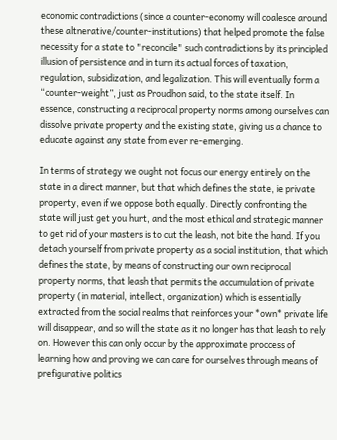economic contradictions (since a counter-economy will coalesce around these altnerative/counter-institutions) that helped promote the false necessity for a state to "reconcile" such contradictions by its principled illusion of persistence and in turn its actual forces of taxation, regulation, subsidization, and legalization. This will eventually form a “counter-weight”, just as Proudhon said, to the state itself. In essence, constructing a reciprocal property norms among ourselves can dissolve private property and the existing state, giving us a chance to educate against any state from ever re-emerging.

In terms of strategy we ought not focus our energy entirely on the state in a direct manner, but that which defines the state, ie private property, even if we oppose both equally. Directly confronting the state will just get you hurt, and the most ethical and strategic manner to get rid of your masters is to cut the leash, not bite the hand. If you detach yourself from private property as a social institution, that which defines the state, by means of constructing our own reciprocal property norms, that leash that permits the accumulation of private property (in material, intellect, organization) which is essentially extracted from the social realms that reinforces your *own* private life will disappear, and so will the state as it no longer has that leash to rely on. However this can only occur by the approximate proccess of learning how and proving we can care for ourselves through means of prefigurative politics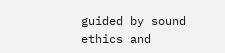guided by sound ethics and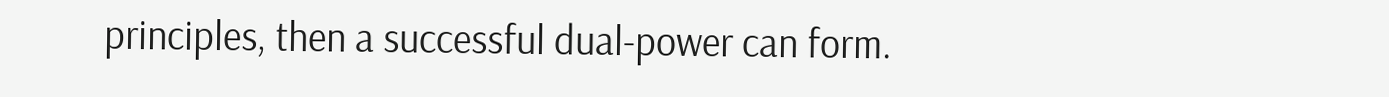principles, then a successful dual-power can form.